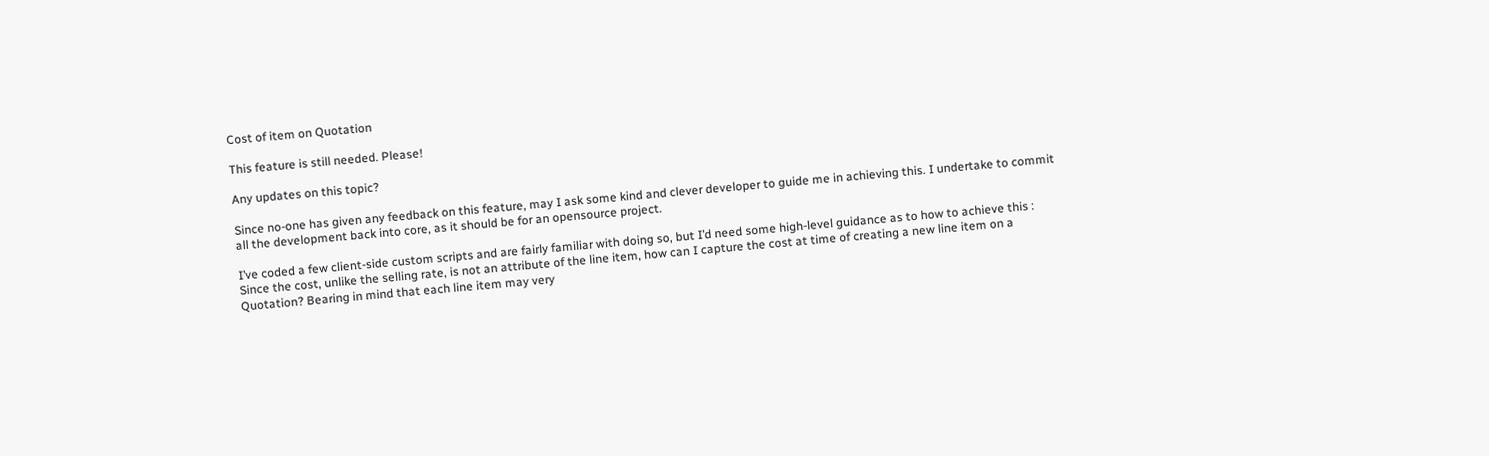Cost of item on Quotation

This feature is still needed. Please!

Any updates on this topic?

Since no-one has given any feedback on this feature, may I ask some kind and clever developer to guide me in achieving this. I undertake to commit all the development back into core, as it should be for an opensource project.

I’ve coded a few client-side custom scripts and are fairly familiar with doing so, but I’d need some high-level guidance as to how to achieve this : Since the cost, unlike the selling rate, is not an attribute of the line item, how can I capture the cost at time of creating a new line item on a Quotation? Bearing in mind that each line item may very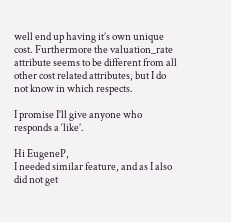well end up having it’s own unique cost. Furthermore the valuation_rate attribute seems to be different from all other cost related attributes, but I do not know in which respects.

I promise I’ll give anyone who responds a ‘like’.

Hi EugeneP,
I needed similar feature, and as I also did not get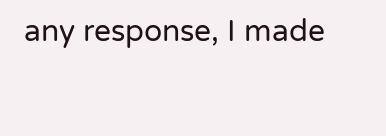any response, I made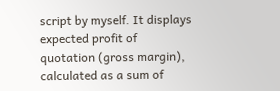script by myself. It displays expected profit of quotation (gross margin), calculated as a sum of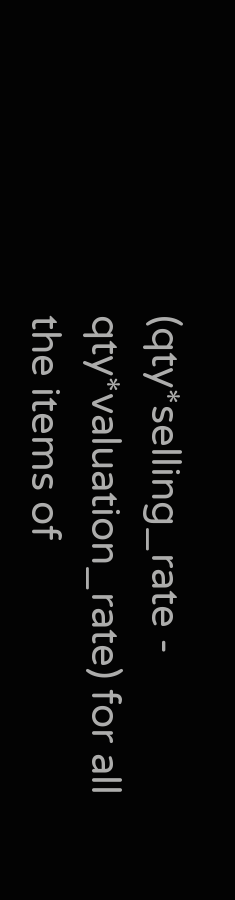(qty*selling_rate - qty*valuation_rate) for all the items of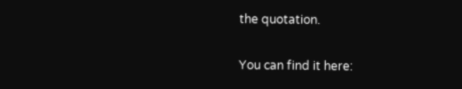the quotation.

You can find it here: